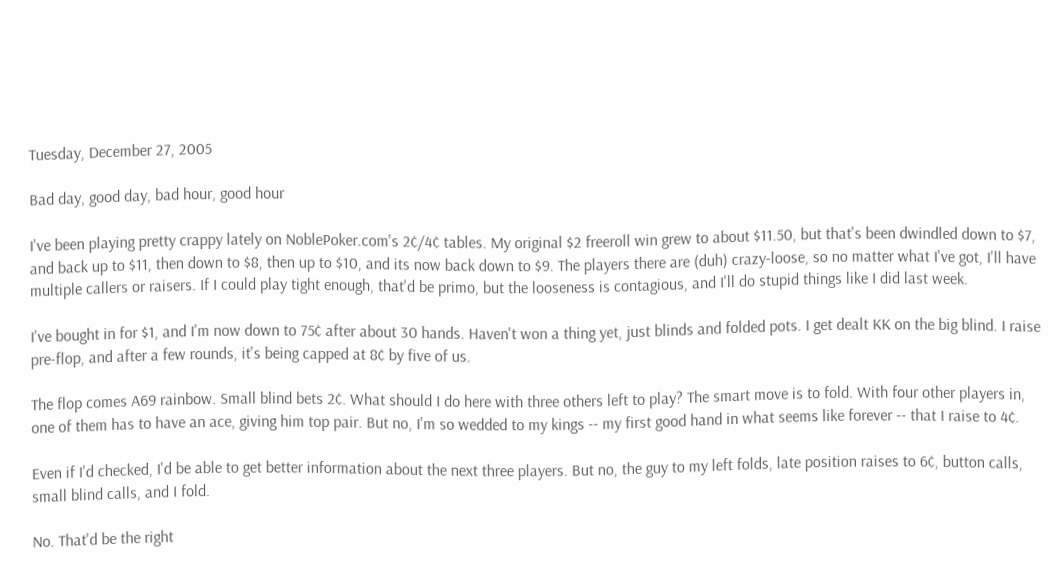Tuesday, December 27, 2005

Bad day, good day, bad hour, good hour

I've been playing pretty crappy lately on NoblePoker.com's 2¢/4¢ tables. My original $2 freeroll win grew to about $11.50, but that's been dwindled down to $7, and back up to $11, then down to $8, then up to $10, and its now back down to $9. The players there are (duh) crazy-loose, so no matter what I've got, I'll have multiple callers or raisers. If I could play tight enough, that'd be primo, but the looseness is contagious, and I'll do stupid things like I did last week.

I've bought in for $1, and I'm now down to 75¢ after about 30 hands. Haven't won a thing yet, just blinds and folded pots. I get dealt KK on the big blind. I raise pre-flop, and after a few rounds, it's being capped at 8¢ by five of us.

The flop comes A69 rainbow. Small blind bets 2¢. What should I do here with three others left to play? The smart move is to fold. With four other players in, one of them has to have an ace, giving him top pair. But no, I'm so wedded to my kings -- my first good hand in what seems like forever -- that I raise to 4¢.

Even if I'd checked, I'd be able to get better information about the next three players. But no, the guy to my left folds, late position raises to 6¢, button calls, small blind calls, and I fold.

No. That'd be the right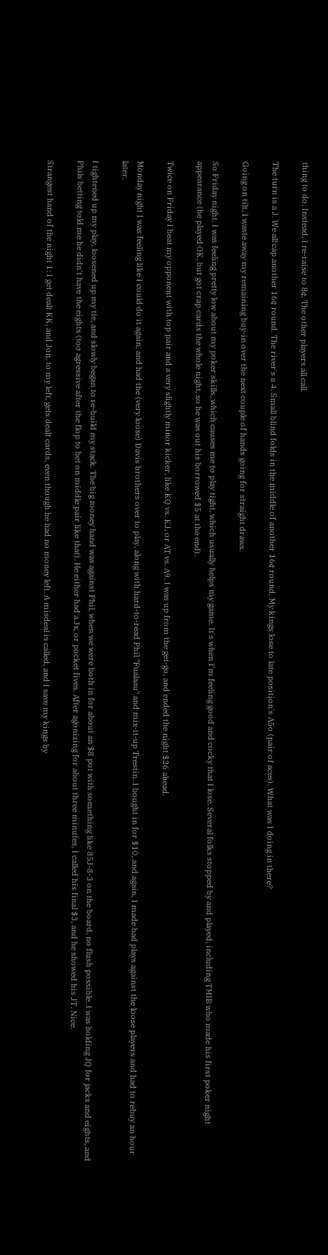thing to do. Instead, I re-raise to 8¢. The other players all call.

The turn is a J. We all cap another 16¢ round. The river's a 4. Small blind folds in the middle of another 16¢ round. My kings lose to late position's A5o (pair of aces). What was I doing in there?

Going on tilt, I waste away my remaining buy-in over the next couple of hands going for straight draws.

So Friday night, I was feeling pretty low about my poker skills, which causes me to play tight, which usually helps my game. It's when I'm feeling good and cocky that I lose. Several folks stopped by and played, including TMIB who made his first poker night appearance (he played OK, but got crap cards the whole night, so he was out his borrowed $5 at the end).

Twice on Friday I beat my opponent with top pair and a very slightly minor kicker, like KQ vs. KJ, or AT vs. A9. I was up from the get-go, and ended the night $26 ahead.

Monday night I was feeling like I could do it again, and had the (very loose) Davis brothers over to play, along with hard-to-read Phil "Fualaau" and mix-it-up Trestin. I bought in for $10, and again, I made bad plays against the loose players and had to rebuy an hour later.

I tightened up my play, loosened up my tie, and slowly began to re-build my stack. The big money hand was against Phil, when we were both in for about an $8 pot with something like 85J-8-3 on the board, no flush possible. I was holding JQ for jacks and eights, and Phils betting told me he didn't have the eights (too agressive after the flop to bet on middle pair like that). He either had a Jx, or pocket fives. After agonizing for about three minutes, I called his final $3, and he showed his JT. Nice.

Strangest hand of the night 1: I get dealt KK, and Jon, to my left, gets dealt cards, even though he had no money left. A misdeal is called, and I save my kings by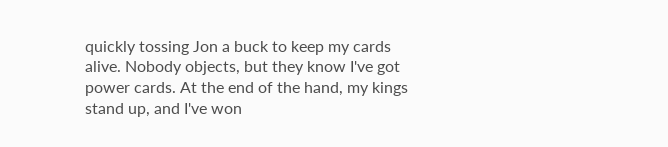quickly tossing Jon a buck to keep my cards alive. Nobody objects, but they know I've got power cards. At the end of the hand, my kings stand up, and I've won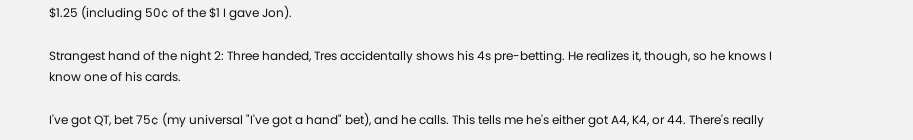$1.25 (including 50¢ of the $1 I gave Jon).

Strangest hand of the night 2: Three handed, Tres accidentally shows his 4s pre-betting. He realizes it, though, so he knows I know one of his cards.

I've got QT, bet 75¢ (my universal "I've got a hand" bet), and he calls. This tells me he's either got A4, K4, or 44. There's really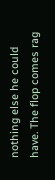nothing else he could have. The flop comes rag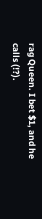rag Queen. I bet $1, and he calls (!?).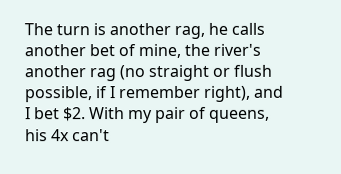The turn is another rag, he calls another bet of mine, the river's another rag (no straight or flush possible, if I remember right), and I bet $2. With my pair of queens, his 4x can't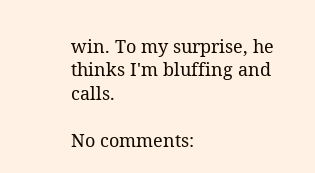win. To my surprise, he thinks I'm bluffing and calls.

No comments: